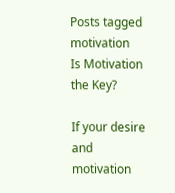Posts tagged motivation
Is Motivation the Key?

If your desire and motivation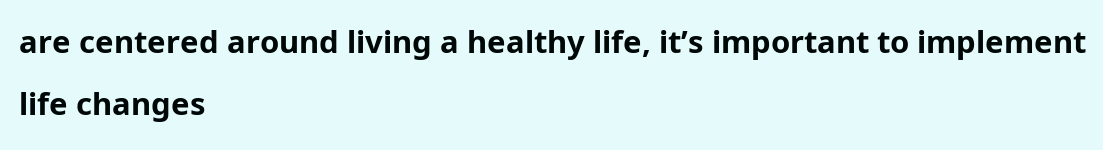are centered around living a healthy life, it’s important to implement life changes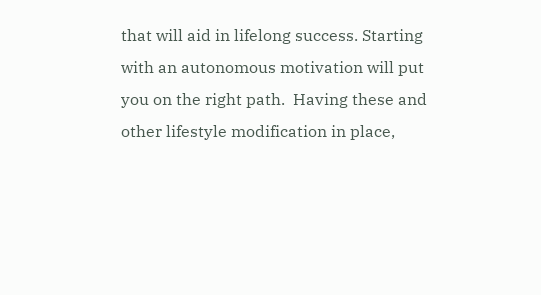that will aid in lifelong success. Starting with an autonomous motivation will put you on the right path.  Having these and other lifestyle modification in place,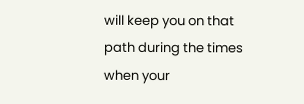will keep you on that path during the times when your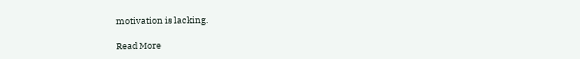motivation is lacking.

Read More